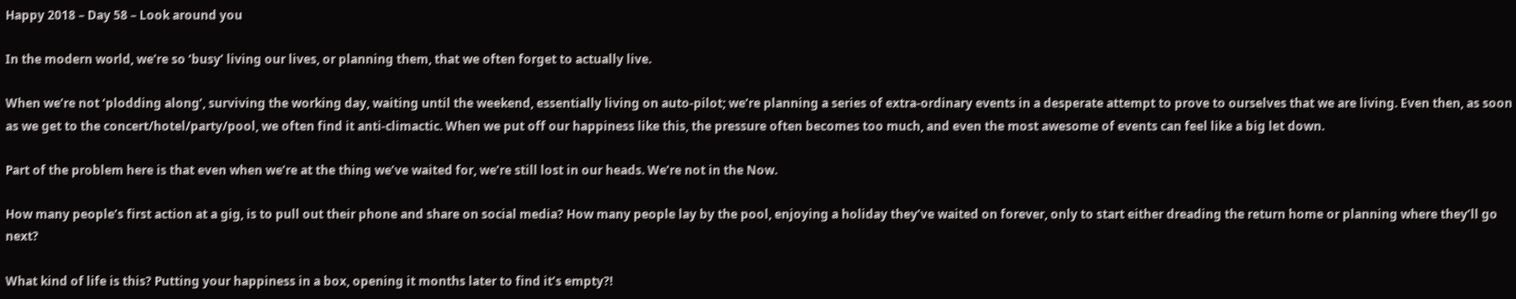Happy 2018 – Day 58 – Look around you

In the modern world, we’re so ‘busy’ living our lives, or planning them, that we often forget to actually live.

When we’re not ‘plodding along’, surviving the working day, waiting until the weekend, essentially living on auto-pilot; we’re planning a series of extra-ordinary events in a desperate attempt to prove to ourselves that we are living. Even then, as soon as we get to the concert/hotel/party/pool, we often find it anti-climactic. When we put off our happiness like this, the pressure often becomes too much, and even the most awesome of events can feel like a big let down.

Part of the problem here is that even when we’re at the thing we’ve waited for, we’re still lost in our heads. We’re not in the Now.

How many people’s first action at a gig, is to pull out their phone and share on social media? How many people lay by the pool, enjoying a holiday they’ve waited on forever, only to start either dreading the return home or planning where they’ll go next?

What kind of life is this? Putting your happiness in a box, opening it months later to find it’s empty?!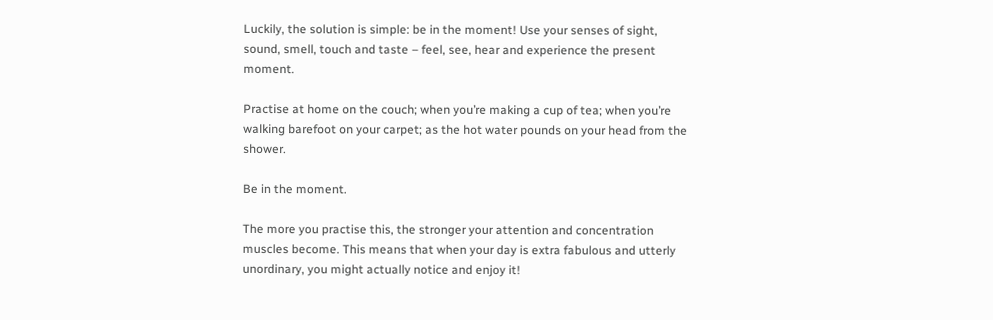Luckily, the solution is simple: be in the moment! Use your senses of sight, sound, smell, touch and taste – feel, see, hear and experience the present moment.

Practise at home on the couch; when you’re making a cup of tea; when you’re walking barefoot on your carpet; as the hot water pounds on your head from the shower.

Be in the moment.

The more you practise this, the stronger your attention and concentration muscles become. This means that when your day is extra fabulous and utterly unordinary, you might actually notice and enjoy it!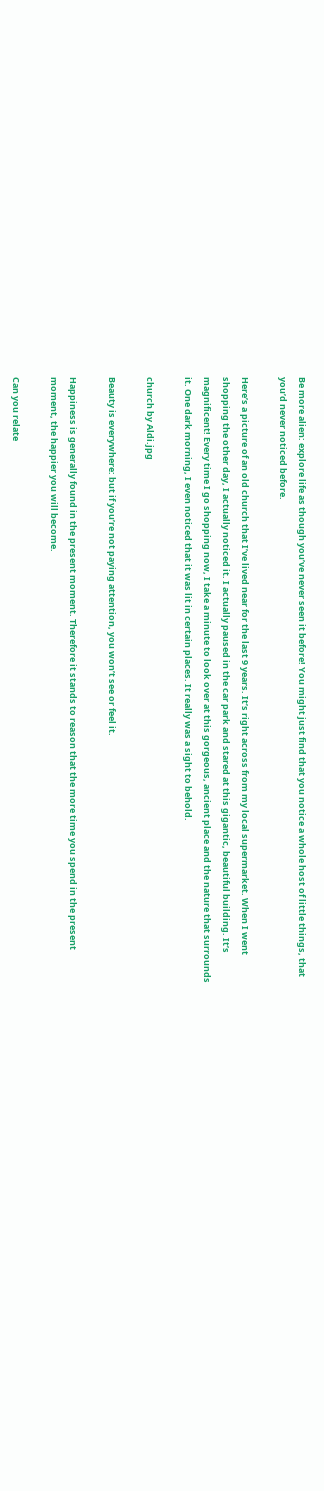Be more alien: explore life as though you’ve never seen it before! You might just find that you notice a whole host of little things, that you’d never noticed before.

Here’s a picture of an old church that I’ve lived near for the last 9 years. It’s right across from my local supermarket. When I went shopping the other day, I actually noticed it. I actually paused in the car park and stared at this gigantic, beautiful building. It’s magnificent! Every time I go shopping now, I take a minute to look over at this gorgeous, ancient place and the nature that surrounds it. One dark morning, I even noticed that it was lit in certain places. It really was a sight to behold.

church by Aldi.jpg

Beauty is everywhere: but if you’re not paying attention, you won’t see or feel it.

Happiness is generally found in the present moment. Therefore it stands to reason that the more time you spend in the present moment, the happier you will become.

Can you relate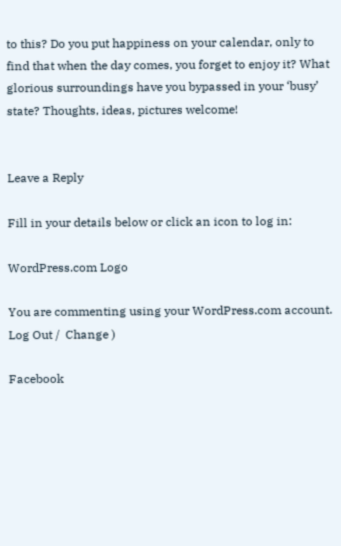to this? Do you put happiness on your calendar, only to find that when the day comes, you forget to enjoy it? What glorious surroundings have you bypassed in your ‘busy’ state? Thoughts, ideas, pictures welcome!


Leave a Reply

Fill in your details below or click an icon to log in:

WordPress.com Logo

You are commenting using your WordPress.com account. Log Out /  Change )

Facebook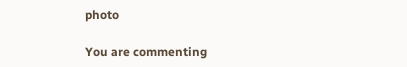photo

You are commenting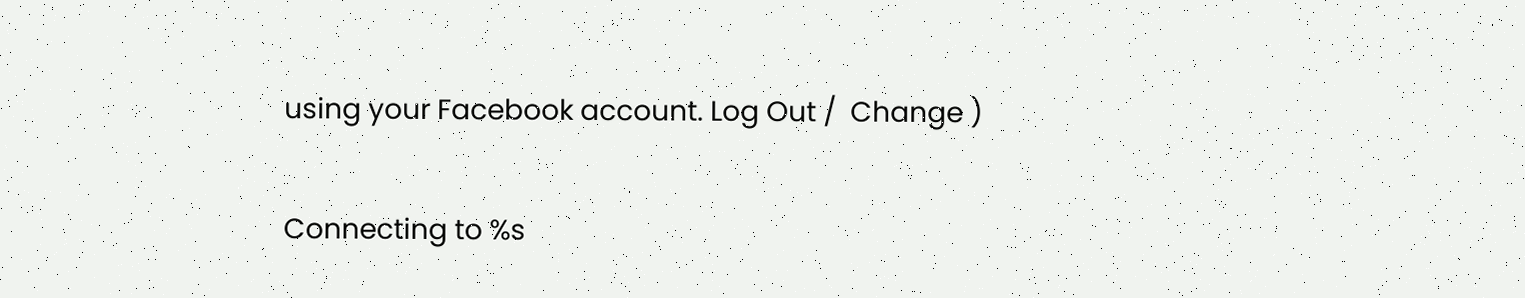using your Facebook account. Log Out /  Change )

Connecting to %s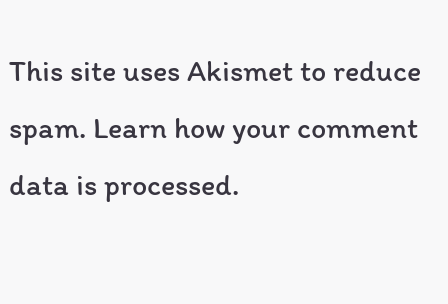This site uses Akismet to reduce spam. Learn how your comment data is processed.